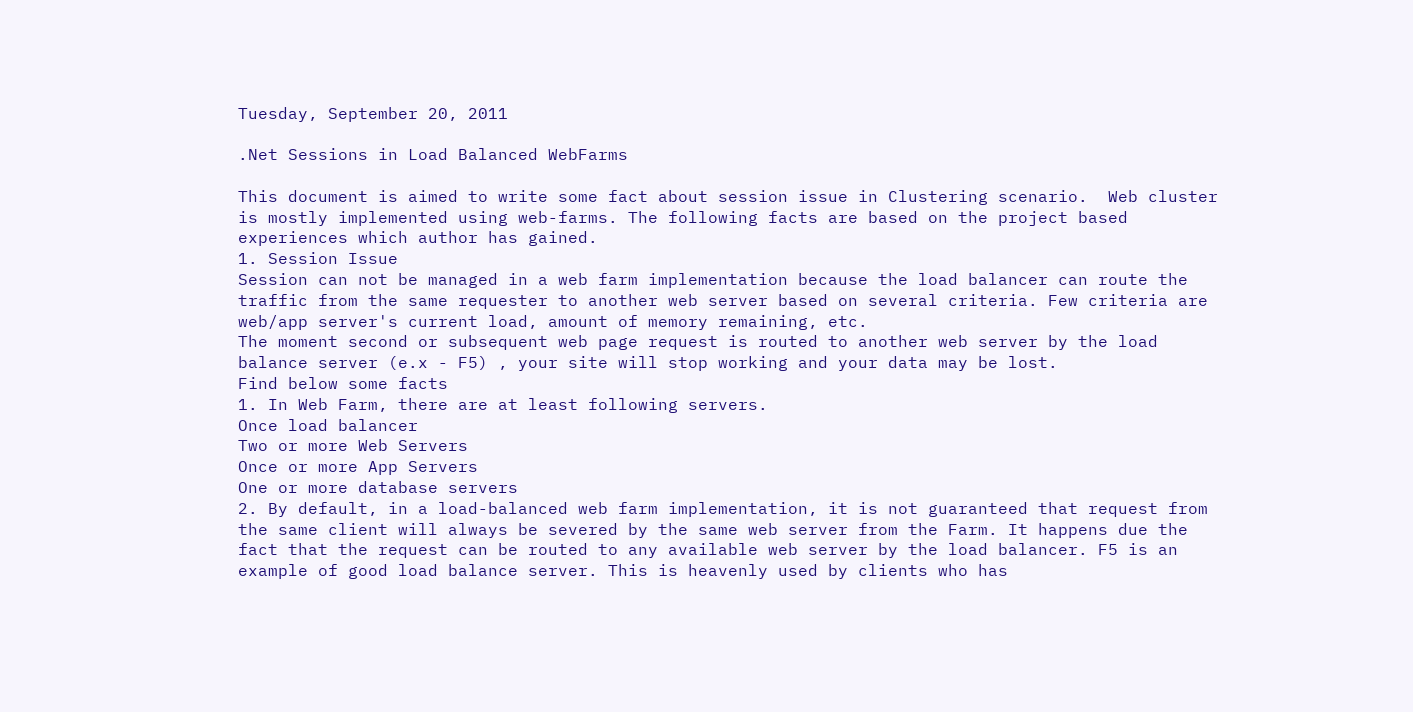Tuesday, September 20, 2011

.Net Sessions in Load Balanced WebFarms

This document is aimed to write some fact about session issue in Clustering scenario.  Web cluster is mostly implemented using web-farms. The following facts are based on the project based experiences which author has gained.
1. Session Issue
Session can not be managed in a web farm implementation because the load balancer can route the traffic from the same requester to another web server based on several criteria. Few criteria are web/app server's current load, amount of memory remaining, etc.
The moment second or subsequent web page request is routed to another web server by the load balance server (e.x - F5) , your site will stop working and your data may be lost.
Find below some facts
1. In Web Farm, there are at least following servers.
Once load balancer
Two or more Web Servers
Once or more App Servers
One or more database servers
2. By default, in a load-balanced web farm implementation, it is not guaranteed that request from the same client will always be severed by the same web server from the Farm. It happens due the fact that the request can be routed to any available web server by the load balancer. F5 is an example of good load balance server. This is heavenly used by clients who has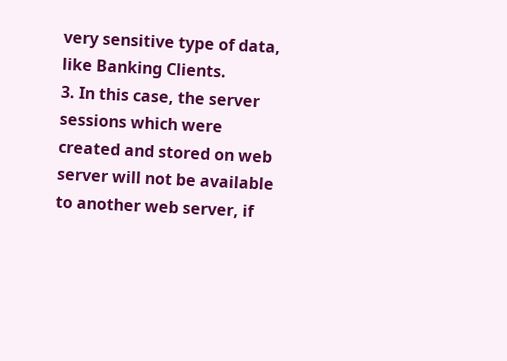very sensitive type of data, like Banking Clients.
3. In this case, the server sessions which were created and stored on web server will not be available to another web server, if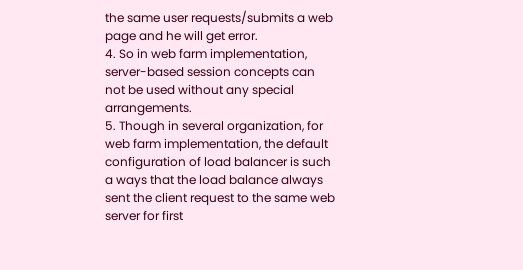the same user requests/submits a web page and he will get error.
4. So in web farm implementation,  server-based session concepts can not be used without any special arrangements.
5. Though in several organization, for web farm implementation, the default configuration of load balancer is such a ways that the load balance always sent the client request to the same web server for first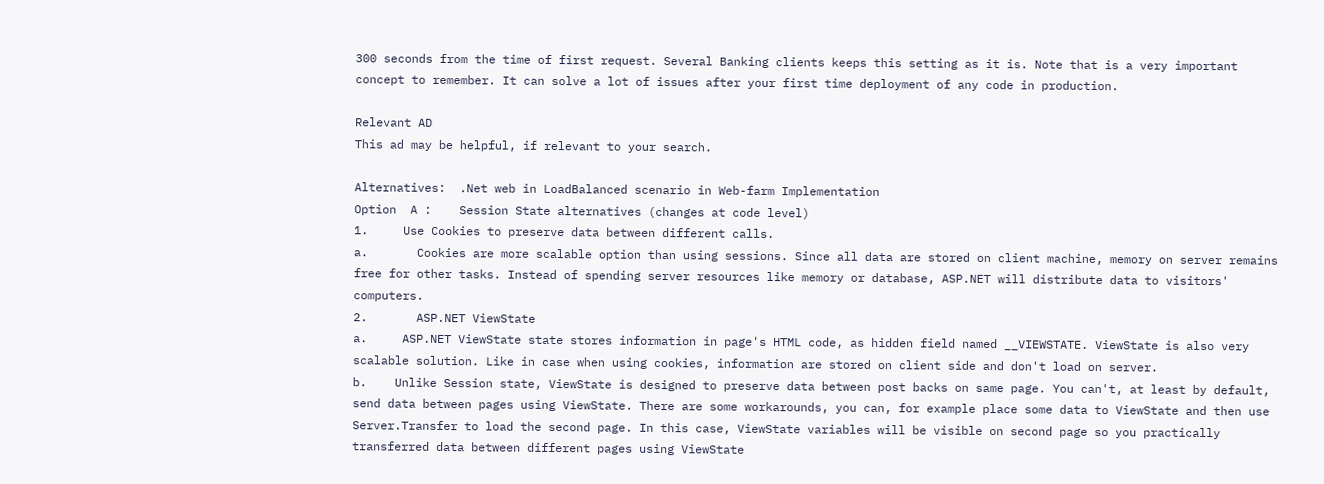300 seconds from the time of first request. Several Banking clients keeps this setting as it is. Note that is a very important concept to remember. It can solve a lot of issues after your first time deployment of any code in production.

Relevant AD
This ad may be helpful, if relevant to your search.

Alternatives:  .Net web in LoadBalanced scenario in Web-farm Implementation
Option  A :    Session State alternatives (changes at code level)
1.     Use Cookies to preserve data between different calls.
a.       Cookies are more scalable option than using sessions. Since all data are stored on client machine, memory on server remains free for other tasks. Instead of spending server resources like memory or database, ASP.NET will distribute data to visitors' computers.
2.       ASP.NET ViewState
a.     ASP.NET ViewState state stores information in page's HTML code, as hidden field named __VIEWSTATE. ViewState is also very scalable solution. Like in case when using cookies, information are stored on client side and don't load on server.
b.    Unlike Session state, ViewState is designed to preserve data between post backs on same page. You can't, at least by default, send data between pages using ViewState. There are some workarounds, you can, for example place some data to ViewState and then use Server.Transfer to load the second page. In this case, ViewState variables will be visible on second page so you practically transferred data between different pages using ViewState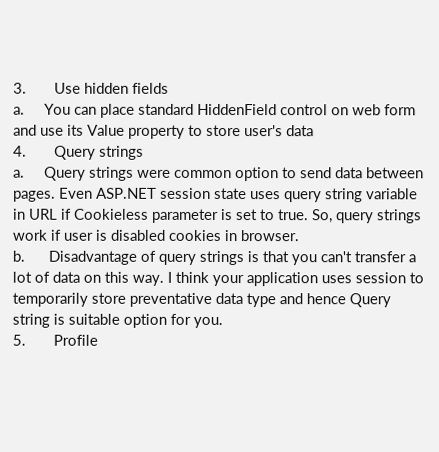3.       Use hidden fields
a.     You can place standard HiddenField control on web form and use its Value property to store user's data
4.       Query strings
a.     Query strings were common option to send data between pages. Even ASP.NET session state uses query string variable in URL if Cookieless parameter is set to true. So, query strings work if user is disabled cookies in browser.
b.      Disadvantage of query strings is that you can't transfer a lot of data on this way. I think your application uses session to temporarily store preventative data type and hence Query string is suitable option for you.
5.       Profile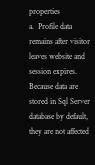properties
a.  Profile data remains after visitor leaves website and session expires. Because data are stored in Sql Server database by default, they are not affected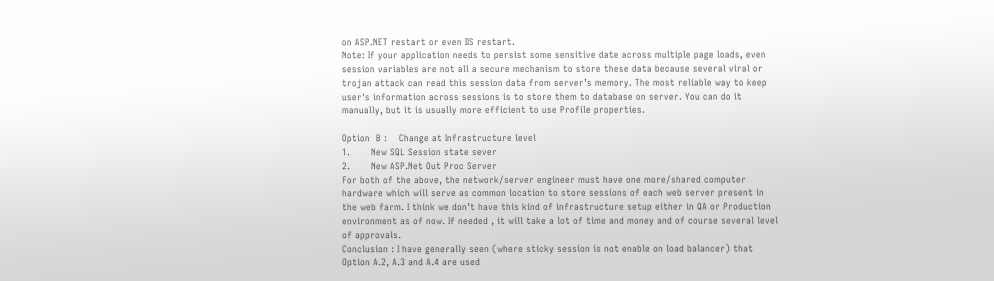on ASP.NET restart or even IIS restart.
Note: If your application needs to persist some sensitive date across multiple page loads, even session variables are not all a secure mechanism to store these data because several viral or trojan attack can read this session data from server’s memory. The most reliable way to keep user's information across sessions is to store them to database on server. You can do it manually, but it is usually more efficient to use Profile properties.

Option  B :    Change at Infrastructure level
1.       New SQL Session state sever
2.       New ASP.Net Out Proc Server
For both of the above, the network/server engineer must have one more/shared computer hardware which will serve as common location to store sessions of each web server present in the web farm. I think we don’t have this kind of infrastructure setup either in QA or Production environment as of now. If needed , it will take a lot of time and money and of course several level of approvals.
Conclusion : I have generally seen (where sticky session is not enable on load balancer) that Option A.2, A.3 and A.4 are used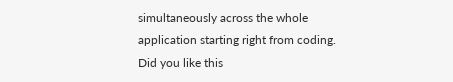simultaneously across the whole application starting right from coding.
Did you like this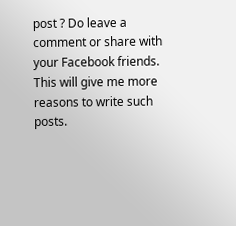post ? Do leave a comment or share with your Facebook friends. This will give me more reasons to write such posts.